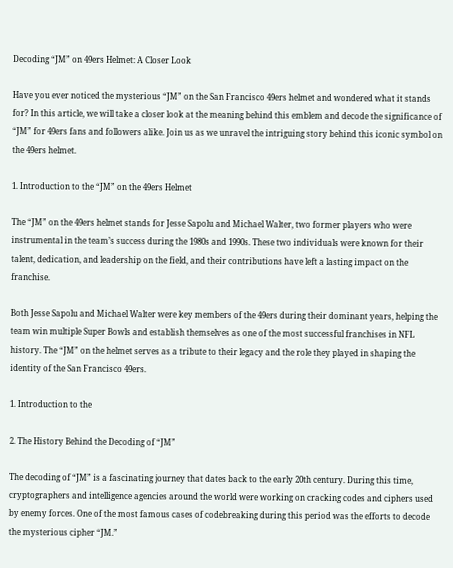Decoding “JM” on 49ers Helmet: A Closer Look

Have you ever noticed the mysterious “JM” on the San Francisco 49ers helmet and wondered what it stands for? In this article, we will take a closer look at the meaning behind this emblem and decode the significance of “JM” for 49ers fans and followers alike. Join us as we unravel the intriguing story behind this iconic symbol on the 49ers helmet.

1. Introduction to the “JM” on the 49ers Helmet

The “JM” on the 49ers helmet stands for Jesse Sapolu and Michael Walter, two former players who were instrumental in the team’s success during the 1980s and 1990s. These two individuals were known for their talent, dedication, and leadership on the field, and their contributions have left a lasting impact on the franchise.

Both Jesse Sapolu and Michael Walter were key members of the 49ers during their dominant years, helping the team win multiple Super Bowls and establish themselves as one of the most successful franchises in NFL history. The “JM” on the helmet serves as a tribute to their legacy and the role they played in shaping the identity of the San Francisco 49ers.

1. Introduction to the

2. The History Behind the Decoding of “JM”

The decoding of “JM” is a fascinating journey that dates back to the early 20th century. During this time, cryptographers and intelligence agencies around the world were working on cracking codes and ciphers used by enemy forces. One of the most famous cases of codebreaking during this period was the efforts to decode the mysterious cipher “JM.”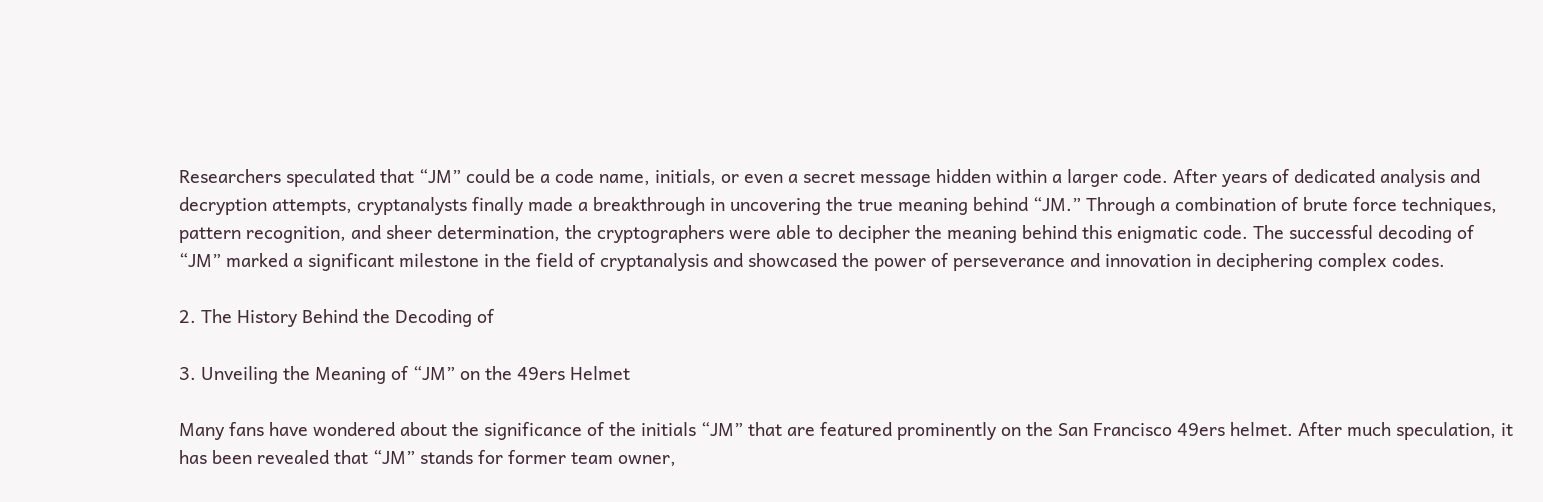Researchers speculated that “JM” could be a code name, initials, or even a secret message hidden within a larger code. After years of dedicated analysis and decryption attempts, cryptanalysts finally made a breakthrough in uncovering the true meaning behind “JM.” Through a combination of brute force techniques, pattern recognition, and sheer determination, the cryptographers were able to decipher the meaning behind this enigmatic code. The successful decoding of “JM” marked a significant milestone in the field of cryptanalysis and showcased the power of perseverance and innovation in deciphering complex codes.

2. The History Behind the Decoding of

3. Unveiling the Meaning of “JM” on the 49ers Helmet

Many fans have wondered about the significance of the initials “JM” that are featured prominently on the San Francisco 49ers helmet. After much speculation, it has been revealed that “JM” stands for former team owner,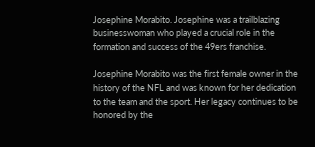Josephine Morabito. Josephine was a trailblazing businesswoman who played a crucial role in the formation and success of the 49ers franchise.

Josephine Morabito was the first female owner in the history of the NFL and was known for her dedication to the team and the sport. Her legacy continues to be honored by the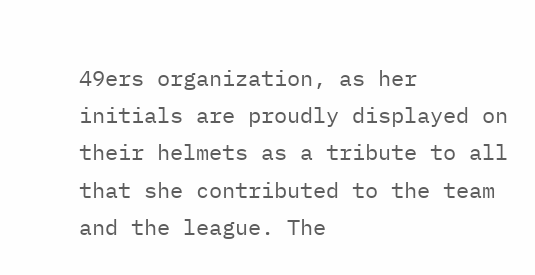49ers organization, as her initials are proudly displayed on their helmets as a tribute to all that she contributed to the team and the league. The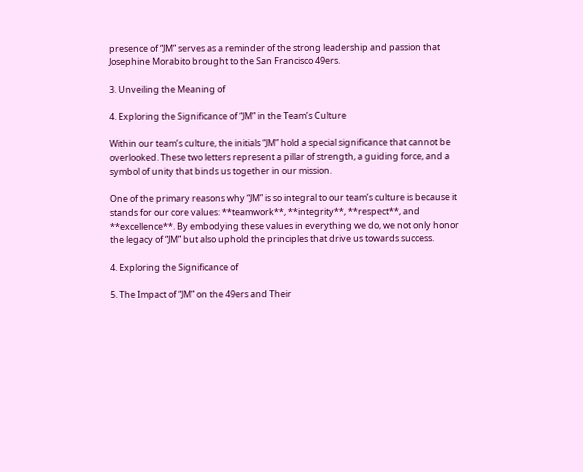presence of “JM” serves as a reminder of the strong leadership and passion that Josephine Morabito brought to the San Francisco 49ers.

3. Unveiling the Meaning of

4. Exploring the Significance of “JM” in the Team’s Culture

Within our team’s culture, the initials “JM” hold a special significance that cannot be overlooked. These two letters represent a pillar of strength, a guiding force, and a symbol of unity that binds us together in our mission.

One of the primary reasons why “JM” is so integral to our team’s culture is because it stands for our core values: **teamwork**, **integrity**, **respect**, and **excellence**. By embodying these values in everything we do, we not only honor the legacy of “JM” but also uphold the principles that drive us towards success.

4. Exploring the Significance of

5. The Impact of “JM” on the 49ers and Their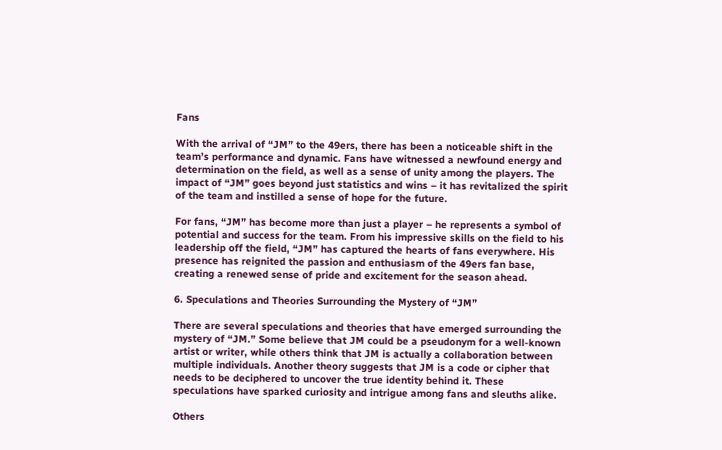Fans

With the arrival of “JM” to the 49ers, there has been a noticeable shift in the team’s performance and dynamic. Fans have witnessed a newfound energy and determination on the field, as well as a sense of unity among the players. The impact of “JM” goes beyond just statistics and wins – it has revitalized the spirit of the team and instilled a sense of hope for the future.

For fans, “JM” has become more than just a player – he represents a symbol of potential and success for the team. From his impressive skills on the field to his leadership off the field, “JM” has captured the hearts of fans everywhere. His presence has reignited the passion and enthusiasm of the 49ers fan base, creating a renewed sense of pride and excitement for the season ahead.

6. Speculations and Theories Surrounding the Mystery of “JM”

There are several speculations and theories that have emerged surrounding the mystery of “JM.” Some believe that JM could be a pseudonym for a well-known artist or writer, while others think that JM is actually a collaboration between multiple individuals. Another theory suggests that JM is a code or cipher that needs to be deciphered to uncover the true identity behind it. These speculations have sparked curiosity and intrigue among fans and sleuths alike.

Others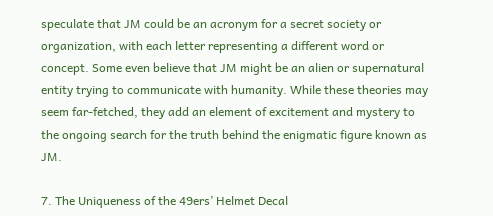speculate that JM could be an acronym for a secret society or organization, with each letter representing a different word or concept. Some even believe that JM might be an alien or supernatural entity trying to communicate with humanity. While these theories may seem far-fetched, they add an element of excitement and mystery to the ongoing search for the truth behind the enigmatic figure known as JM.

7. The Uniqueness of the 49ers’ Helmet Decal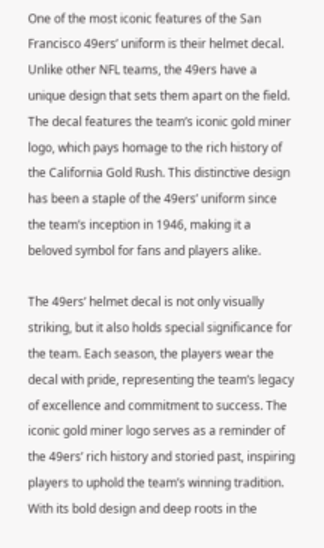One of the most iconic features of the San Francisco 49ers’ uniform is their helmet decal. Unlike other NFL teams, the 49ers have a unique design that sets them apart on the field. The decal features the team’s iconic gold miner logo, which pays homage to the rich history of the California Gold Rush. This distinctive design has been a staple of the 49ers’ uniform since the team’s inception in 1946, making it a beloved symbol for fans and players alike.

The 49ers’ helmet decal is not only visually striking, but it also holds special significance for the team. Each season, the players wear the decal with pride, representing the team’s legacy of excellence and commitment to success. The iconic gold miner logo serves as a reminder of the 49ers’ rich history and storied past, inspiring players to uphold the team’s winning tradition. With its bold design and deep roots in the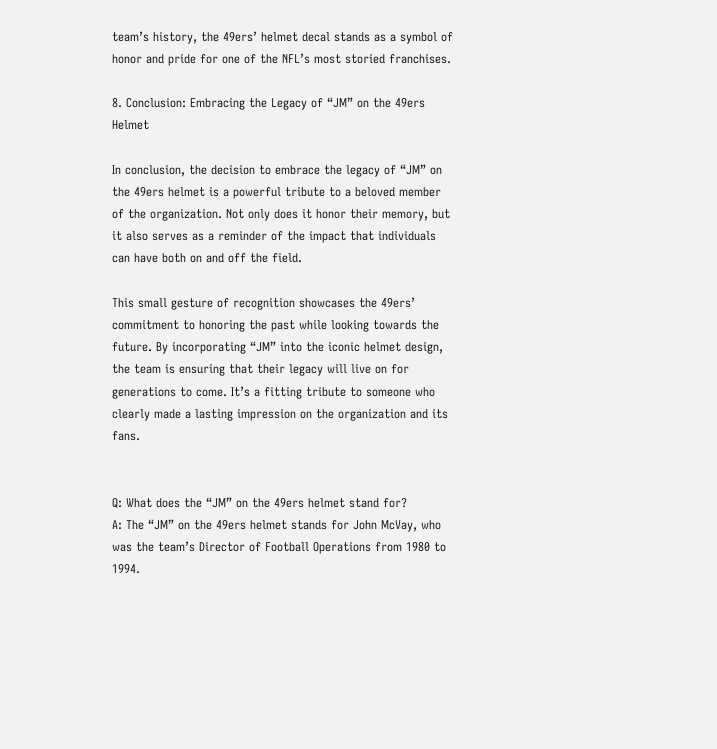team’s history, the 49ers’ helmet decal stands as a symbol of honor and pride for one of the NFL’s most storied franchises.

8. Conclusion: Embracing the Legacy of “JM” on the 49ers Helmet

In conclusion, the decision to embrace the legacy of “JM” on the 49ers helmet is a powerful tribute to a beloved member of the organization. Not only does it honor their memory, but it also serves as a reminder of the impact that individuals can have both on and off the field.

This small gesture of recognition showcases the 49ers’ commitment to honoring the past while looking towards the future. By incorporating “JM” into the iconic helmet design, the team is ensuring that their legacy will live on for generations to come. It’s a fitting tribute to someone who clearly made a lasting impression on the organization and its fans.


Q: What does the “JM” on the 49ers helmet stand for?
A: The “JM” on the 49ers helmet stands for John McVay, who was the team’s Director of Football Operations from 1980 to 1994.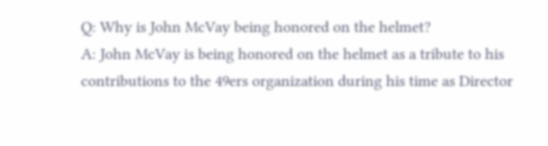Q: Why is John McVay being honored on the helmet?
A: John McVay is being honored on the helmet as a tribute to his contributions to the 49ers organization during his time as Director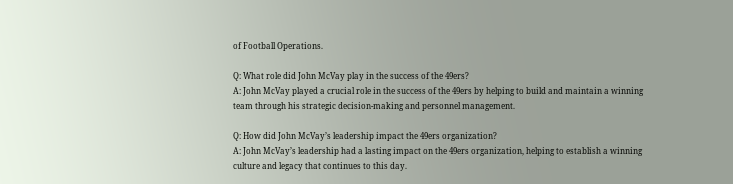of Football Operations.

Q: What role did John McVay play in the success of the 49ers?
A: John McVay played a crucial role in the success of the 49ers by helping to build and maintain a winning team through his strategic decision-making and personnel management.

Q: How did John McVay’s leadership impact the 49ers organization?
A: John McVay’s leadership had a lasting impact on the 49ers organization, helping to establish a winning culture and legacy that continues to this day.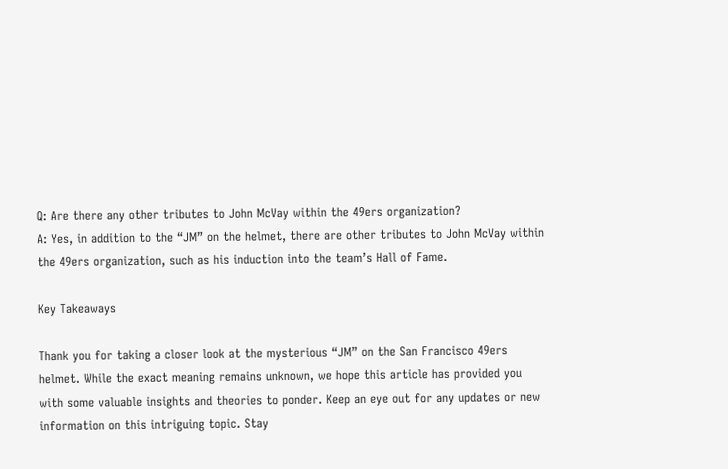Q: Are there any other tributes to John McVay within the 49ers organization?
A: Yes, in addition to the “JM” on the helmet, there are other tributes to John McVay within the 49ers organization, such as his induction into the team’s Hall of Fame.

Key Takeaways

Thank you for taking a closer look at the mysterious “JM” on the San Francisco 49ers helmet. While the exact meaning remains unknown, we hope this article has provided you with some valuable insights and theories to ponder. Keep an eye out for any updates or new information on this intriguing topic. Stay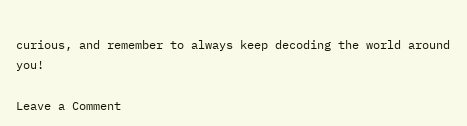curious, and remember to always keep decoding the world around you!

Leave a Comment